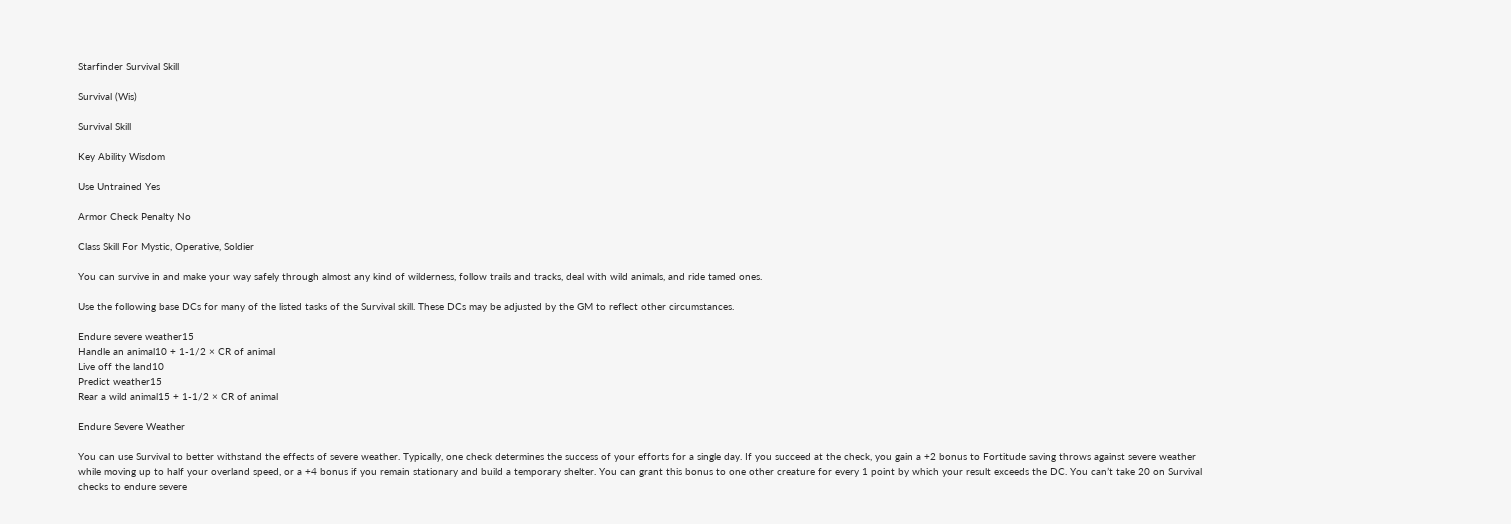Starfinder Survival Skill

Survival (Wis)

Survival Skill

Key Ability Wisdom

Use Untrained Yes

Armor Check Penalty No

Class Skill For Mystic, Operative, Soldier

You can survive in and make your way safely through almost any kind of wilderness, follow trails and tracks, deal with wild animals, and ride tamed ones.

Use the following base DCs for many of the listed tasks of the Survival skill. These DCs may be adjusted by the GM to reflect other circumstances.

Endure severe weather15
Handle an animal10 + 1-1/2 × CR of animal
Live off the land10
Predict weather15
Rear a wild animal15 + 1-1/2 × CR of animal

Endure Severe Weather

You can use Survival to better withstand the effects of severe weather. Typically, one check determines the success of your efforts for a single day. If you succeed at the check, you gain a +2 bonus to Fortitude saving throws against severe weather while moving up to half your overland speed, or a +4 bonus if you remain stationary and build a temporary shelter. You can grant this bonus to one other creature for every 1 point by which your result exceeds the DC. You can’t take 20 on Survival checks to endure severe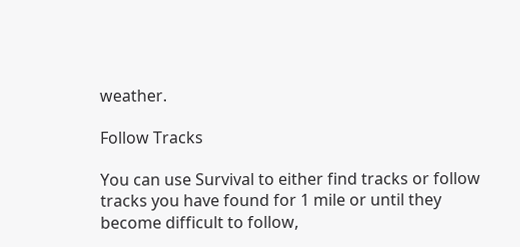weather.

Follow Tracks

You can use Survival to either find tracks or follow tracks you have found for 1 mile or until they become difficult to follow,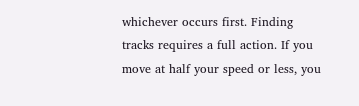whichever occurs first. Finding tracks requires a full action. If you move at half your speed or less, you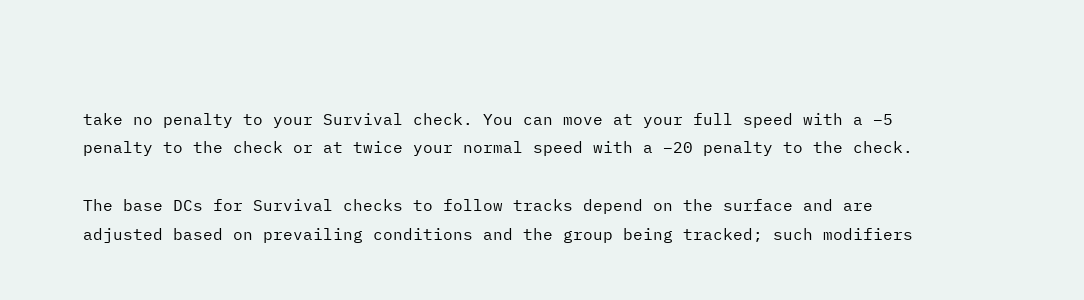take no penalty to your Survival check. You can move at your full speed with a –5 penalty to the check or at twice your normal speed with a –20 penalty to the check.

The base DCs for Survival checks to follow tracks depend on the surface and are adjusted based on prevailing conditions and the group being tracked; such modifiers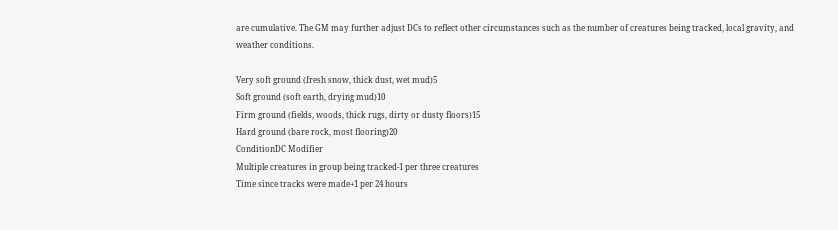are cumulative. The GM may further adjust DCs to reflect other circumstances such as the number of creatures being tracked, local gravity, and weather conditions.

Very soft ground (fresh snow, thick dust, wet mud)5
Soft ground (soft earth, drying mud)10
Firm ground (fields, woods, thick rugs, dirty or dusty floors)15
Hard ground (bare rock, most flooring)20
ConditionDC Modifier
Multiple creatures in group being tracked-1 per three creatures
Time since tracks were made+1 per 24 hours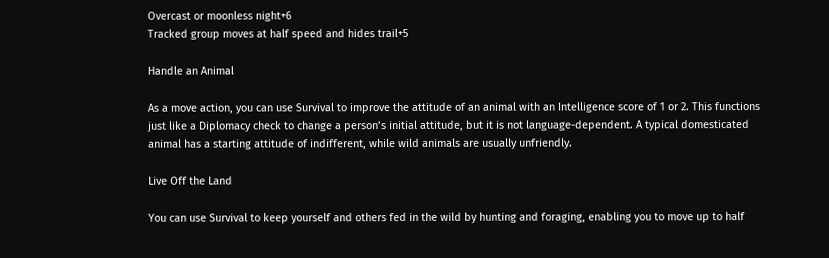Overcast or moonless night+6
Tracked group moves at half speed and hides trail+5

Handle an Animal

As a move action, you can use Survival to improve the attitude of an animal with an Intelligence score of 1 or 2. This functions just like a Diplomacy check to change a person’s initial attitude, but it is not language-dependent. A typical domesticated animal has a starting attitude of indifferent, while wild animals are usually unfriendly.

Live Off the Land

You can use Survival to keep yourself and others fed in the wild by hunting and foraging, enabling you to move up to half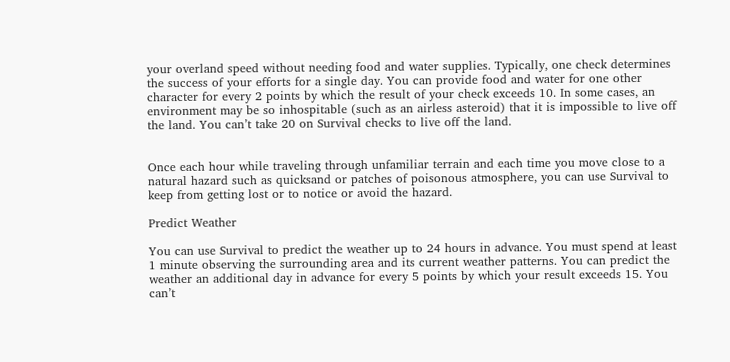your overland speed without needing food and water supplies. Typically, one check determines the success of your efforts for a single day. You can provide food and water for one other character for every 2 points by which the result of your check exceeds 10. In some cases, an environment may be so inhospitable (such as an airless asteroid) that it is impossible to live off the land. You can’t take 20 on Survival checks to live off the land.


Once each hour while traveling through unfamiliar terrain and each time you move close to a natural hazard such as quicksand or patches of poisonous atmosphere, you can use Survival to keep from getting lost or to notice or avoid the hazard.

Predict Weather

You can use Survival to predict the weather up to 24 hours in advance. You must spend at least 1 minute observing the surrounding area and its current weather patterns. You can predict the weather an additional day in advance for every 5 points by which your result exceeds 15. You can’t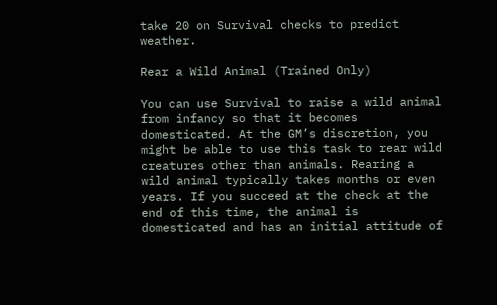take 20 on Survival checks to predict weather.

Rear a Wild Animal (Trained Only)

You can use Survival to raise a wild animal from infancy so that it becomes domesticated. At the GM’s discretion, you might be able to use this task to rear wild creatures other than animals. Rearing a wild animal typically takes months or even years. If you succeed at the check at the end of this time, the animal is domesticated and has an initial attitude of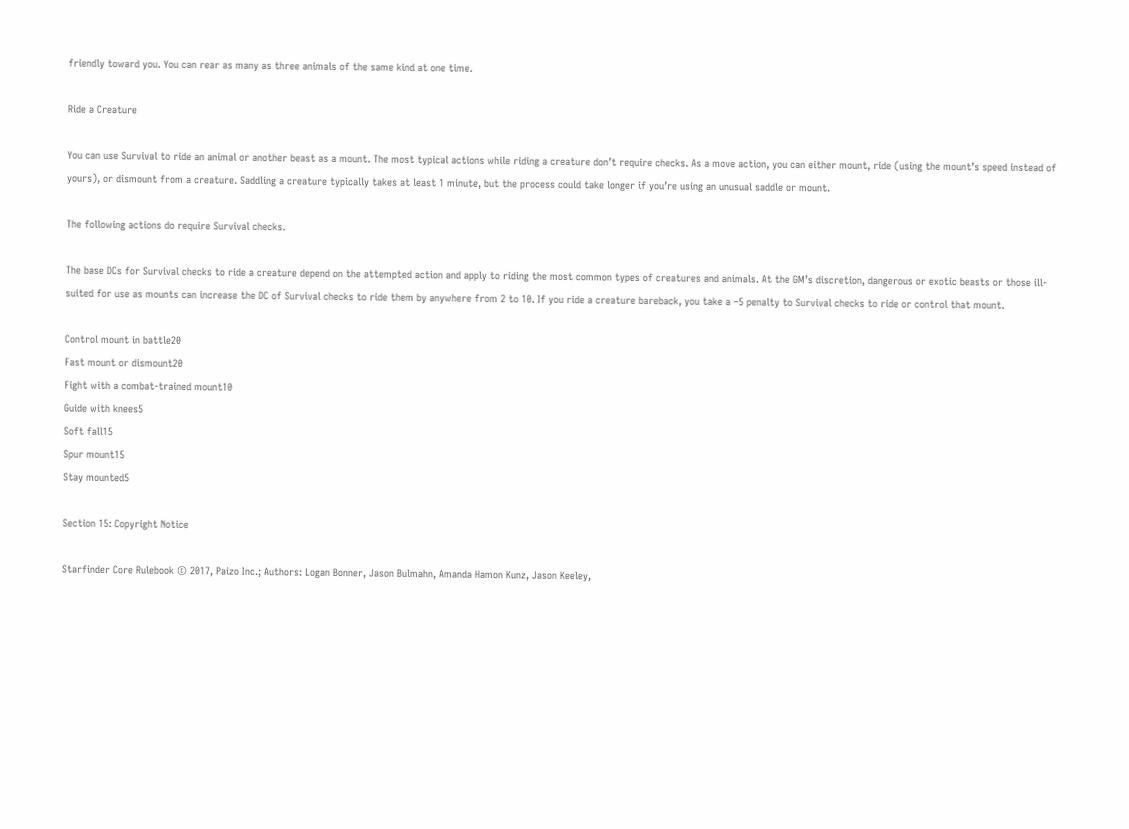friendly toward you. You can rear as many as three animals of the same kind at one time.

Ride a Creature

You can use Survival to ride an animal or another beast as a mount. The most typical actions while riding a creature don’t require checks. As a move action, you can either mount, ride (using the mount’s speed instead of yours), or dismount from a creature. Saddling a creature typically takes at least 1 minute, but the process could take longer if you’re using an unusual saddle or mount.

The following actions do require Survival checks.

The base DCs for Survival checks to ride a creature depend on the attempted action and apply to riding the most common types of creatures and animals. At the GM’s discretion, dangerous or exotic beasts or those ill-suited for use as mounts can increase the DC of Survival checks to ride them by anywhere from 2 to 10. If you ride a creature bareback, you take a –5 penalty to Survival checks to ride or control that mount.

Control mount in battle20
Fast mount or dismount20
Fight with a combat-trained mount10
Guide with knees5
Soft fall15
Spur mount15
Stay mounted5

Section 15: Copyright Notice

Starfinder Core Rulebook © 2017, Paizo Inc.; Authors: Logan Bonner, Jason Bulmahn, Amanda Hamon Kunz, Jason Keeley,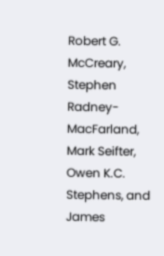Robert G. McCreary, Stephen Radney-MacFarland, Mark Seifter, Owen K.C. Stephens, and James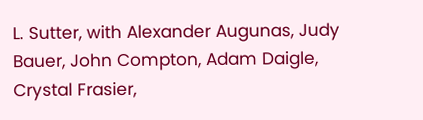L. Sutter, with Alexander Augunas, Judy Bauer, John Compton, Adam Daigle, Crystal Frasier,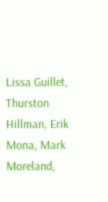Lissa Guillet, Thurston Hillman, Erik Mona, Mark Moreland,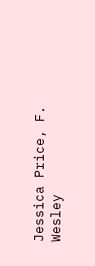Jessica Price, F. Wesley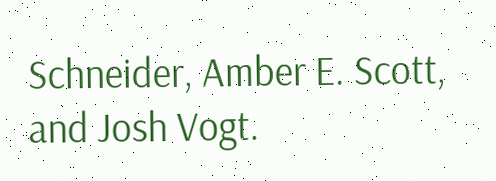Schneider, Amber E. Scott, and Josh Vogt.